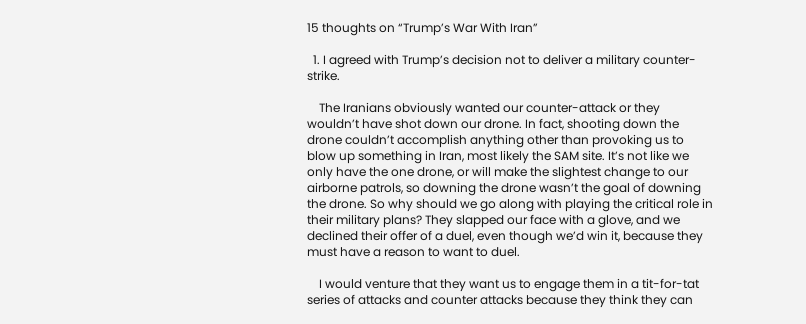15 thoughts on “Trump’s War With Iran”

  1. I agreed with Trump’s decision not to deliver a military counter-strike.

    The Iranians obviously wanted our counter-attack or they wouldn’t have shot down our drone. In fact, shooting down the drone couldn’t accomplish anything other than provoking us to blow up something in Iran, most likely the SAM site. It’s not like we only have the one drone, or will make the slightest change to our airborne patrols, so downing the drone wasn’t the goal of downing the drone. So why should we go along with playing the critical role in their military plans? They slapped our face with a glove, and we declined their offer of a duel, even though we’d win it, because they must have a reason to want to duel.

    I would venture that they want us to engage them in a tit-for-tat series of attacks and counter attacks because they think they can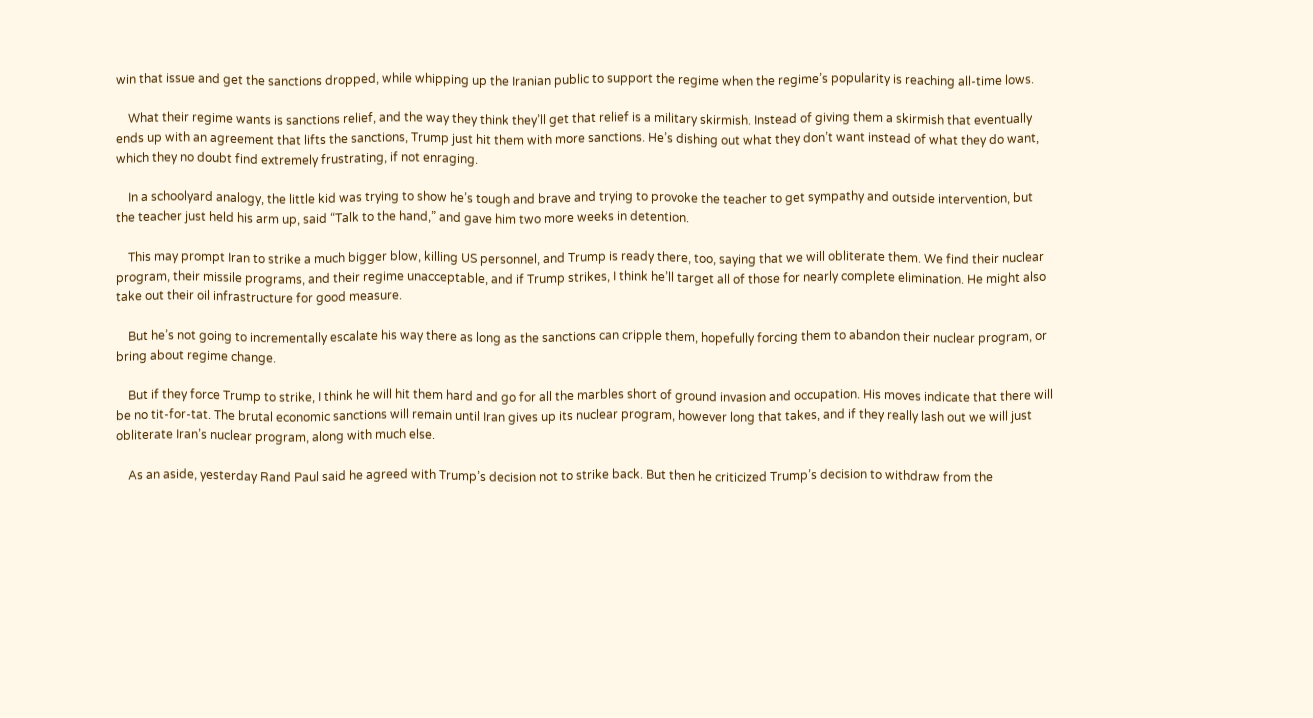win that issue and get the sanctions dropped, while whipping up the Iranian public to support the regime when the regime’s popularity is reaching all-time lows.

    What their regime wants is sanctions relief, and the way they think they’ll get that relief is a military skirmish. Instead of giving them a skirmish that eventually ends up with an agreement that lifts the sanctions, Trump just hit them with more sanctions. He’s dishing out what they don’t want instead of what they do want, which they no doubt find extremely frustrating, if not enraging.

    In a schoolyard analogy, the little kid was trying to show he’s tough and brave and trying to provoke the teacher to get sympathy and outside intervention, but the teacher just held his arm up, said “Talk to the hand,” and gave him two more weeks in detention.

    This may prompt Iran to strike a much bigger blow, killing US personnel, and Trump is ready there, too, saying that we will obliterate them. We find their nuclear program, their missile programs, and their regime unacceptable, and if Trump strikes, I think he’ll target all of those for nearly complete elimination. He might also take out their oil infrastructure for good measure.

    But he’s not going to incrementally escalate his way there as long as the sanctions can cripple them, hopefully forcing them to abandon their nuclear program, or bring about regime change.

    But if they force Trump to strike, I think he will hit them hard and go for all the marbles short of ground invasion and occupation. His moves indicate that there will be no tit-for-tat. The brutal economic sanctions will remain until Iran gives up its nuclear program, however long that takes, and if they really lash out we will just obliterate Iran’s nuclear program, along with much else.

    As an aside, yesterday Rand Paul said he agreed with Trump’s decision not to strike back. But then he criticized Trump’s decision to withdraw from the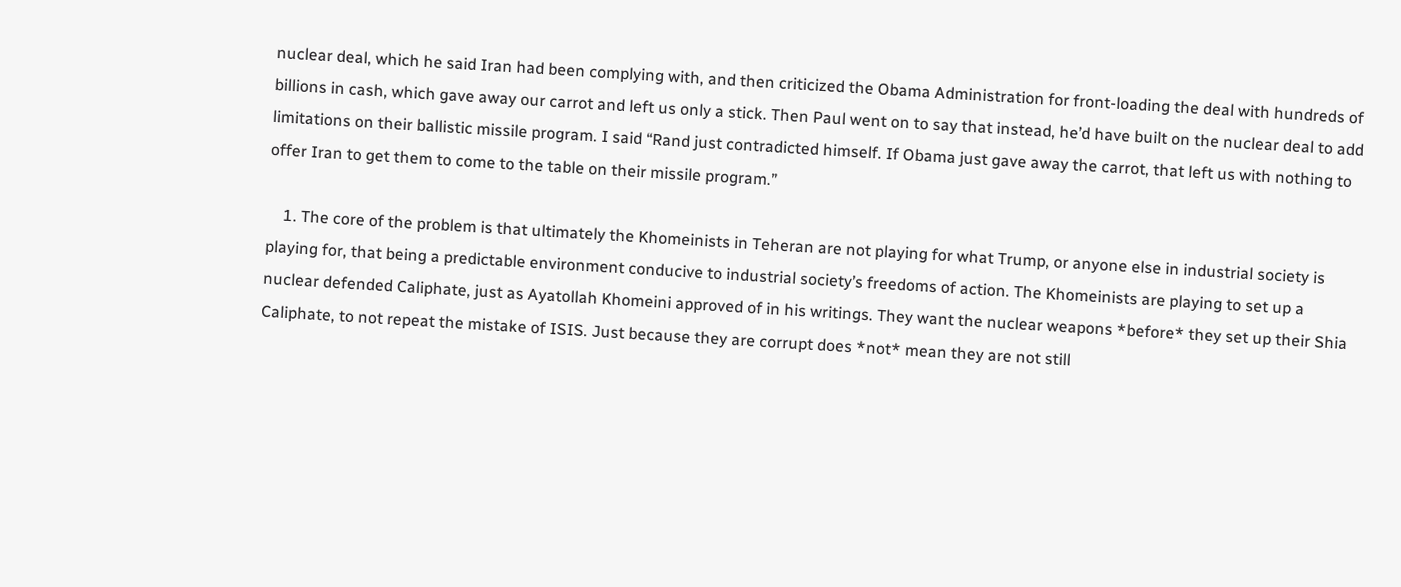nuclear deal, which he said Iran had been complying with, and then criticized the Obama Administration for front-loading the deal with hundreds of billions in cash, which gave away our carrot and left us only a stick. Then Paul went on to say that instead, he’d have built on the nuclear deal to add limitations on their ballistic missile program. I said “Rand just contradicted himself. If Obama just gave away the carrot, that left us with nothing to offer Iran to get them to come to the table on their missile program.”

    1. The core of the problem is that ultimately the Khomeinists in Teheran are not playing for what Trump, or anyone else in industrial society is playing for, that being a predictable environment conducive to industrial society’s freedoms of action. The Khomeinists are playing to set up a nuclear defended Caliphate, just as Ayatollah Khomeini approved of in his writings. They want the nuclear weapons *before* they set up their Shia Caliphate, to not repeat the mistake of ISIS. Just because they are corrupt does *not* mean they are not still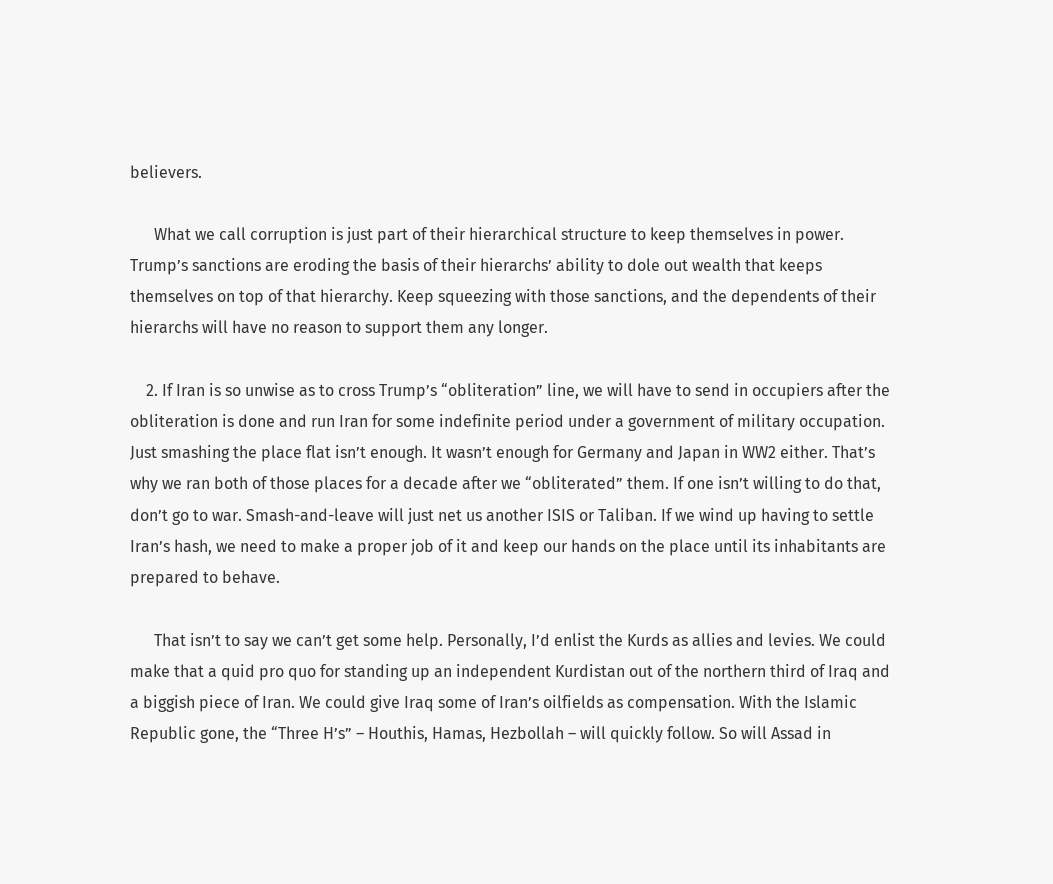believers.

      What we call corruption is just part of their hierarchical structure to keep themselves in power. Trump’s sanctions are eroding the basis of their hierarchs’ ability to dole out wealth that keeps themselves on top of that hierarchy. Keep squeezing with those sanctions, and the dependents of their hierarchs will have no reason to support them any longer.

    2. If Iran is so unwise as to cross Trump’s “obliteration” line, we will have to send in occupiers after the obliteration is done and run Iran for some indefinite period under a government of military occupation. Just smashing the place flat isn’t enough. It wasn’t enough for Germany and Japan in WW2 either. That’s why we ran both of those places for a decade after we “obliterated” them. If one isn’t willing to do that, don’t go to war. Smash-and-leave will just net us another ISIS or Taliban. If we wind up having to settle Iran’s hash, we need to make a proper job of it and keep our hands on the place until its inhabitants are prepared to behave.

      That isn’t to say we can’t get some help. Personally, I’d enlist the Kurds as allies and levies. We could make that a quid pro quo for standing up an independent Kurdistan out of the northern third of Iraq and a biggish piece of Iran. We could give Iraq some of Iran’s oilfields as compensation. With the Islamic Republic gone, the “Three H’s” – Houthis, Hamas, Hezbollah – will quickly follow. So will Assad in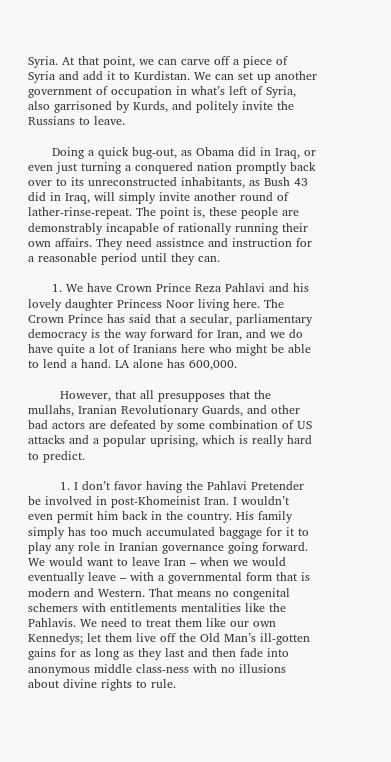Syria. At that point, we can carve off a piece of Syria and add it to Kurdistan. We can set up another government of occupation in what’s left of Syria, also garrisoned by Kurds, and politely invite the Russians to leave.

      Doing a quick bug-out, as Obama did in Iraq, or even just turning a conquered nation promptly back over to its unreconstructed inhabitants, as Bush 43 did in Iraq, will simply invite another round of lather-rinse-repeat. The point is, these people are demonstrably incapable of rationally running their own affairs. They need assistnce and instruction for a reasonable period until they can.

      1. We have Crown Prince Reza Pahlavi and his lovely daughter Princess Noor living here. The Crown Prince has said that a secular, parliamentary democracy is the way forward for Iran, and we do have quite a lot of Iranians here who might be able to lend a hand. LA alone has 600,000.

        However, that all presupposes that the mullahs, Iranian Revolutionary Guards, and other bad actors are defeated by some combination of US attacks and a popular uprising, which is really hard to predict.

        1. I don’t favor having the Pahlavi Pretender be involved in post-Khomeinist Iran. I wouldn’t even permit him back in the country. His family simply has too much accumulated baggage for it to play any role in Iranian governance going forward. We would want to leave Iran – when we would eventually leave – with a governmental form that is modern and Western. That means no congenital schemers with entitlements mentalities like the Pahlavis. We need to treat them like our own Kennedys; let them live off the Old Man’s ill-gotten gains for as long as they last and then fade into anonymous middle class-ness with no illusions about divine rights to rule.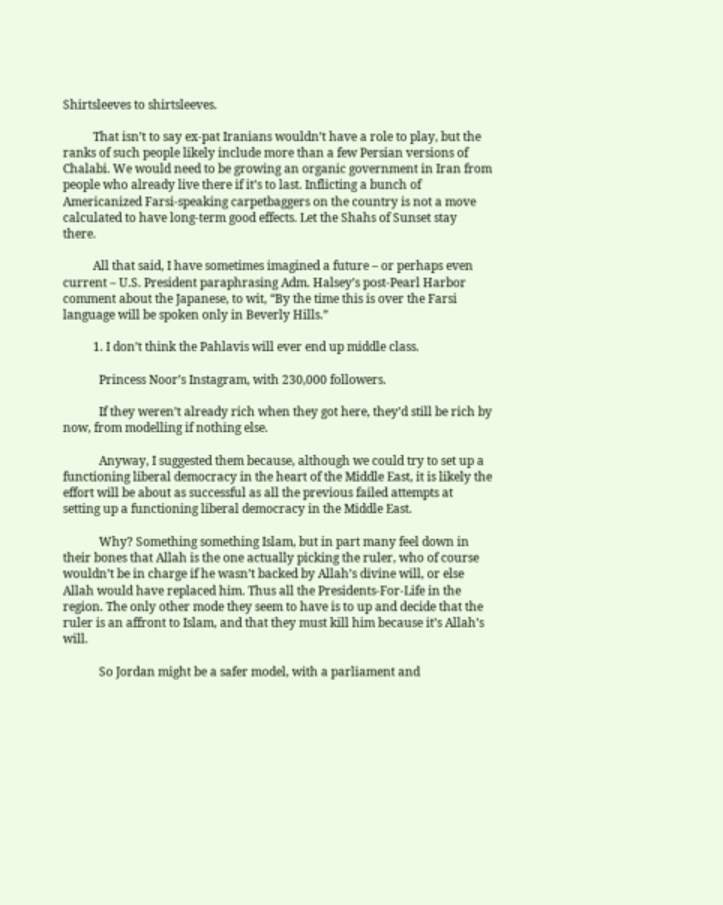Shirtsleeves to shirtsleeves.

          That isn’t to say ex-pat Iranians wouldn’t have a role to play, but the ranks of such people likely include more than a few Persian versions of Chalabi. We would need to be growing an organic government in Iran from people who already live there if it’s to last. Inflicting a bunch of Americanized Farsi-speaking carpetbaggers on the country is not a move calculated to have long-term good effects. Let the Shahs of Sunset stay there.

          All that said, I have sometimes imagined a future – or perhaps even current – U.S. President paraphrasing Adm. Halsey’s post-Pearl Harbor comment about the Japanese, to wit, “By the time this is over the Farsi language will be spoken only in Beverly Hills.”

          1. I don’t think the Pahlavis will ever end up middle class.

            Princess Noor’s Instagram, with 230,000 followers.

            If they weren’t already rich when they got here, they’d still be rich by now, from modelling if nothing else.

            Anyway, I suggested them because, although we could try to set up a functioning liberal democracy in the heart of the Middle East, it is likely the effort will be about as successful as all the previous failed attempts at setting up a functioning liberal democracy in the Middle East.

            Why? Something something Islam, but in part many feel down in their bones that Allah is the one actually picking the ruler, who of course wouldn’t be in charge if he wasn’t backed by Allah’s divine will, or else Allah would have replaced him. Thus all the Presidents-For-Life in the region. The only other mode they seem to have is to up and decide that the ruler is an affront to Islam, and that they must kill him because it’s Allah’s will.

            So Jordan might be a safer model, with a parliament and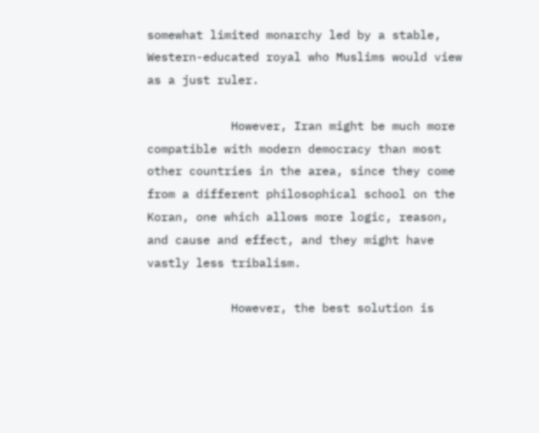somewhat limited monarchy led by a stable, Western-educated royal who Muslims would view as a just ruler.

            However, Iran might be much more compatible with modern democracy than most other countries in the area, since they come from a different philosophical school on the Koran, one which allows more logic, reason, and cause and effect, and they might have vastly less tribalism.

            However, the best solution is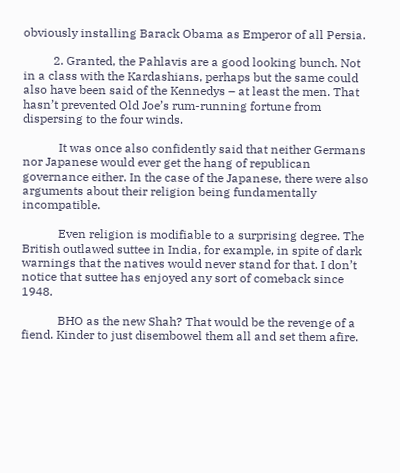obviously installing Barack Obama as Emperor of all Persia.

          2. Granted, the Pahlavis are a good looking bunch. Not in a class with the Kardashians, perhaps but the same could also have been said of the Kennedys – at least the men. That hasn’t prevented Old Joe’s rum-running fortune from dispersing to the four winds.

            It was once also confidently said that neither Germans nor Japanese would ever get the hang of republican governance either. In the case of the Japanese, there were also arguments about their religion being fundamentally incompatible.

            Even religion is modifiable to a surprising degree. The British outlawed suttee in India, for example, in spite of dark warnings that the natives would never stand for that. I don’t notice that suttee has enjoyed any sort of comeback since 1948.

            BHO as the new Shah? That would be the revenge of a fiend. Kinder to just disembowel them all and set them afire.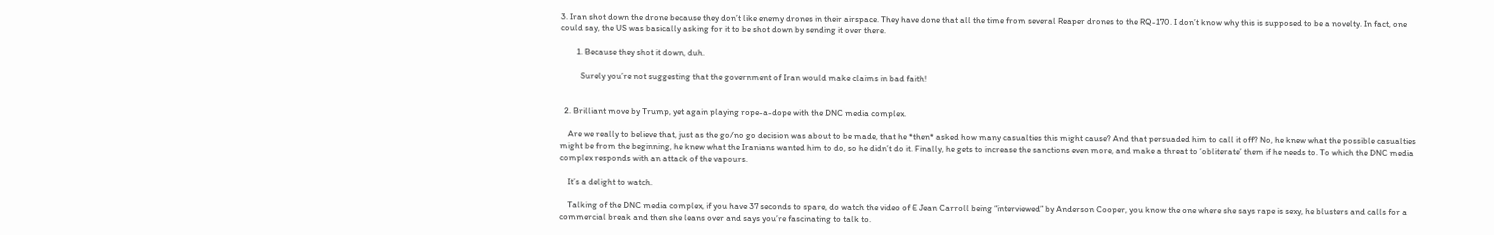3. Iran shot down the drone because they don’t like enemy drones in their airspace. They have done that all the time from several Reaper drones to the RQ-170. I don’t know why this is supposed to be a novelty. In fact, one could say, the US was basically asking for it to be shot down by sending it over there.

        1. Because they shot it down, duh.

          Surely you’re not suggesting that the government of Iran would make claims in bad faith!


  2. Brilliant move by Trump, yet again playing rope-a-dope with the DNC media complex.

    Are we really to believe that, just as the go/no go decision was about to be made, that he *then* asked how many casualties this might cause? And that persuaded him to call it off? No, he knew what the possible casualties might be from the beginning, he knew what the Iranians wanted him to do, so he didn’t do it. Finally, he gets to increase the sanctions even more, and make a threat to ‘obliterate’ them if he needs to. To which the DNC media complex responds with an attack of the vapours.

    It’s a delight to watch.

    Talking of the DNC media complex, if you have 37 seconds to spare, do watch the video of E Jean Carroll being “interviewed” by Anderson Cooper, you know the one where she says rape is sexy, he blusters and calls for a commercial break and then she leans over and says you’re fascinating to talk to.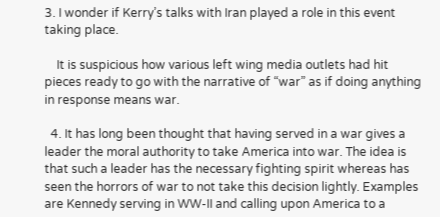3. I wonder if Kerry’s talks with Iran played a role in this event taking place.

    It is suspicious how various left wing media outlets had hit pieces ready to go with the narrative of “war” as if doing anything in response means war.

  4. It has long been thought that having served in a war gives a leader the moral authority to take America into war. The idea is that such a leader has the necessary fighting spirit whereas has seen the horrors of war to not take this decision lightly. Examples are Kennedy serving in WW-II and calling upon America to a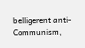belligerent anti-Communism,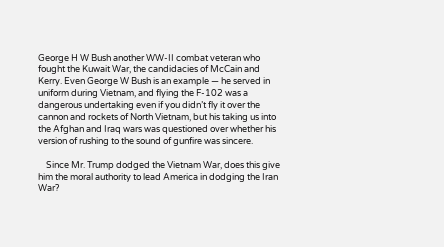George H W Bush another WW-II combat veteran who fought the Kuwait War, the candidacies of McCain and Kerry. Even George W Bush is an example — he served in uniform during Vietnam, and flying the F-102 was a dangerous undertaking even if you didn’t fly it over the cannon and rockets of North Vietnam, but his taking us into the Afghan and Iraq wars was questioned over whether his version of rushing to the sound of gunfire was sincere.

    Since Mr. Trump dodged the Vietnam War, does this give him the moral authority to lead America in dodging the Iran War?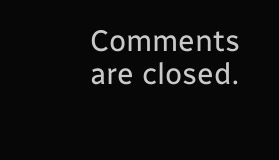Comments are closed.